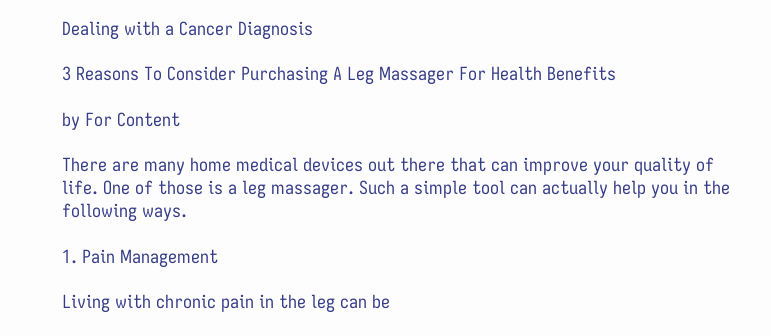Dealing with a Cancer Diagnosis

3 Reasons To Consider Purchasing A Leg Massager For Health Benefits

by For Content

There are many home medical devices out there that can improve your quality of life. One of those is a leg massager. Such a simple tool can actually help you in the following ways.

1. Pain Management

Living with chronic pain in the leg can be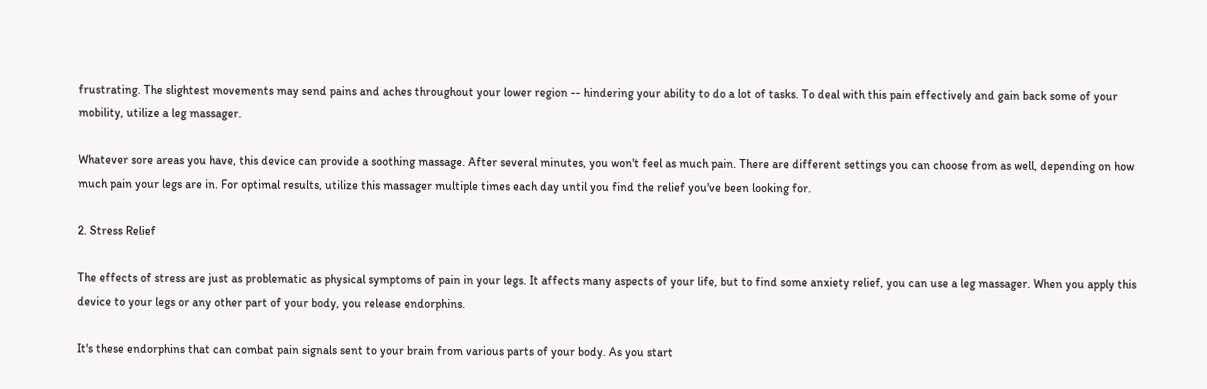frustrating. The slightest movements may send pains and aches throughout your lower region -- hindering your ability to do a lot of tasks. To deal with this pain effectively and gain back some of your mobility, utilize a leg massager.

Whatever sore areas you have, this device can provide a soothing massage. After several minutes, you won't feel as much pain. There are different settings you can choose from as well, depending on how much pain your legs are in. For optimal results, utilize this massager multiple times each day until you find the relief you've been looking for.

2. Stress Relief

The effects of stress are just as problematic as physical symptoms of pain in your legs. It affects many aspects of your life, but to find some anxiety relief, you can use a leg massager. When you apply this device to your legs or any other part of your body, you release endorphins.

It's these endorphins that can combat pain signals sent to your brain from various parts of your body. As you start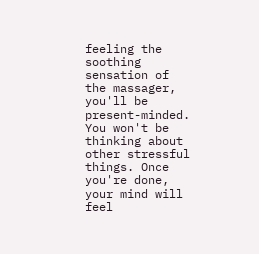feeling the soothing sensation of the massager, you'll be present-minded. You won't be thinking about other stressful things. Once you're done, your mind will feel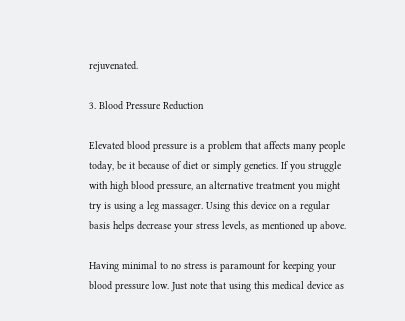rejuvenated.

3. Blood Pressure Reduction

Elevated blood pressure is a problem that affects many people today, be it because of diet or simply genetics. If you struggle with high blood pressure, an alternative treatment you might try is using a leg massager. Using this device on a regular basis helps decrease your stress levels, as mentioned up above.

Having minimal to no stress is paramount for keeping your blood pressure low. Just note that using this medical device as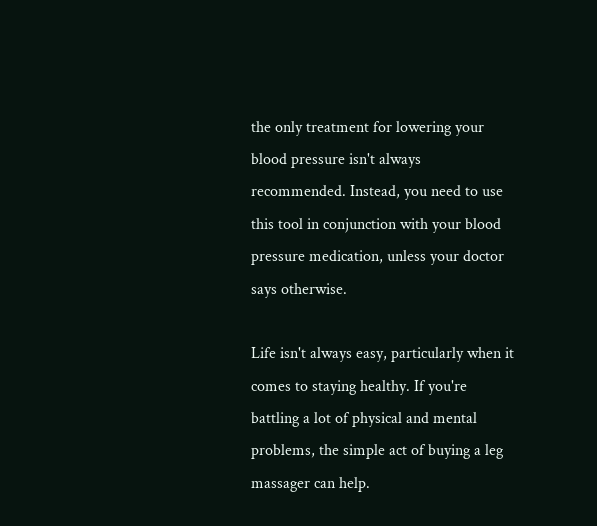the only treatment for lowering your blood pressure isn't always recommended. Instead, you need to use this tool in conjunction with your blood pressure medication, unless your doctor says otherwise.

Life isn't always easy, particularly when it comes to staying healthy. If you're battling a lot of physical and mental problems, the simple act of buying a leg massager can help.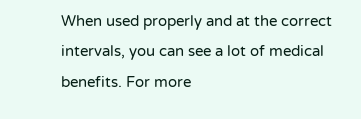When used properly and at the correct intervals, you can see a lot of medical benefits. For more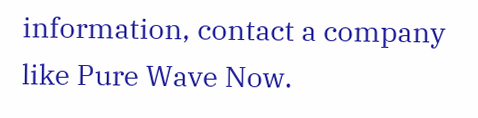information, contact a company like Pure Wave Now.